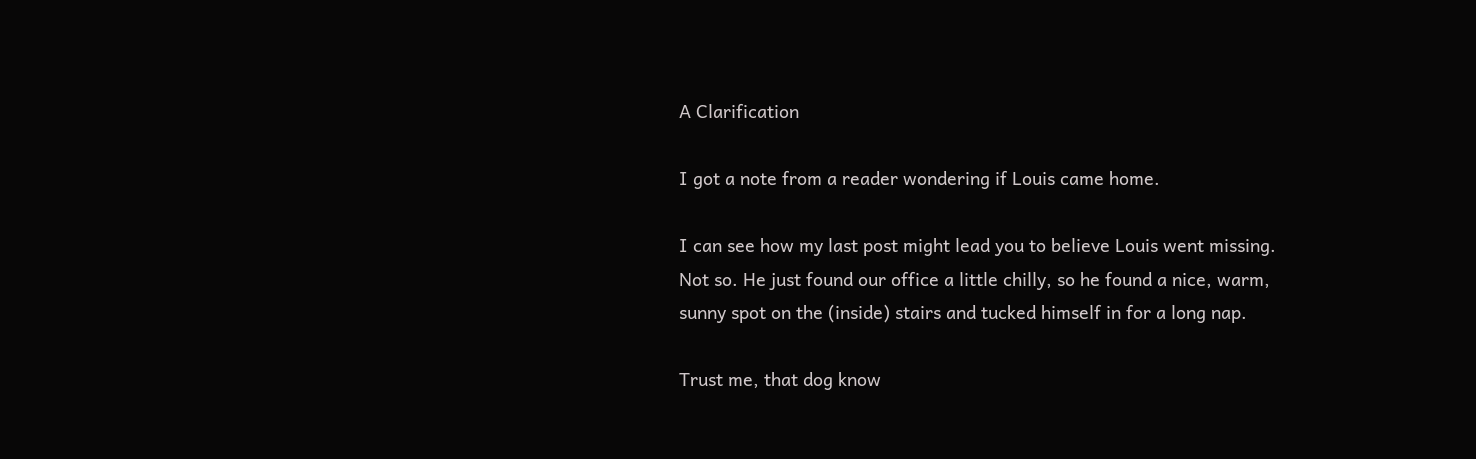A Clarification

I got a note from a reader wondering if Louis came home.

I can see how my last post might lead you to believe Louis went missing. Not so. He just found our office a little chilly, so he found a nice, warm, sunny spot on the (inside) stairs and tucked himself in for a long nap.

Trust me, that dog know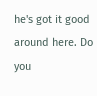he's got it good around here. Do you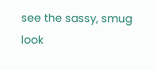see the sassy, smug look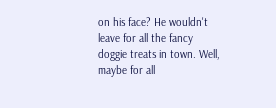on his face? He wouldn't leave for all the fancy doggie treats in town. Well, maybe for all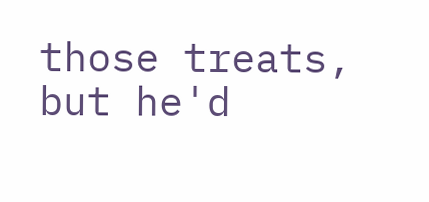those treats, but he'd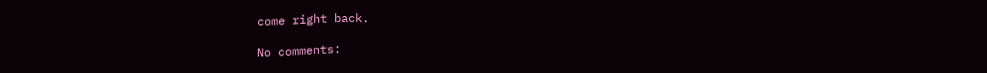come right back.

No comments: